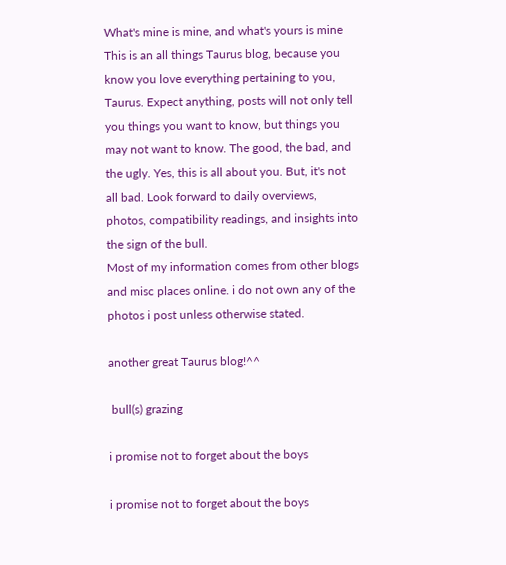What's mine is mine, and what's yours is mine
This is an all things Taurus blog, because you know you love everything pertaining to you, Taurus. Expect anything, posts will not only tell you things you want to know, but things you may not want to know. The good, the bad, and the ugly. Yes, this is all about you. But, it's not all bad. Look forward to daily overviews, photos, compatibility readings, and insights into the sign of the bull.
Most of my information comes from other blogs and misc places online. i do not own any of the photos i post unless otherwise stated.

another great Taurus blog!^^

 bull(s) grazing

i promise not to forget about the boys

i promise not to forget about the boys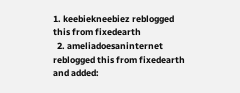1. keebiekneebiez reblogged this from fixedearth
  2. ameliadoesaninternet reblogged this from fixedearth and added: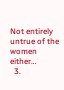Not entirely untrue of the women either…
  3.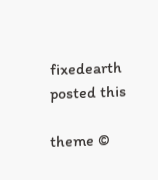fixedearth posted this

theme ©